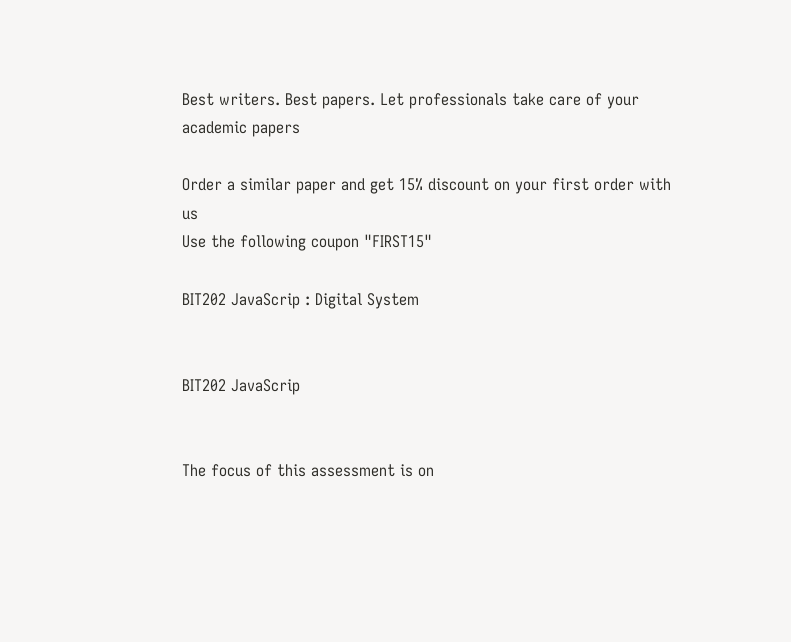Best writers. Best papers. Let professionals take care of your academic papers

Order a similar paper and get 15% discount on your first order with us
Use the following coupon "FIRST15"

BIT202 JavaScrip : Digital System


BIT202 JavaScrip


The focus of this assessment is on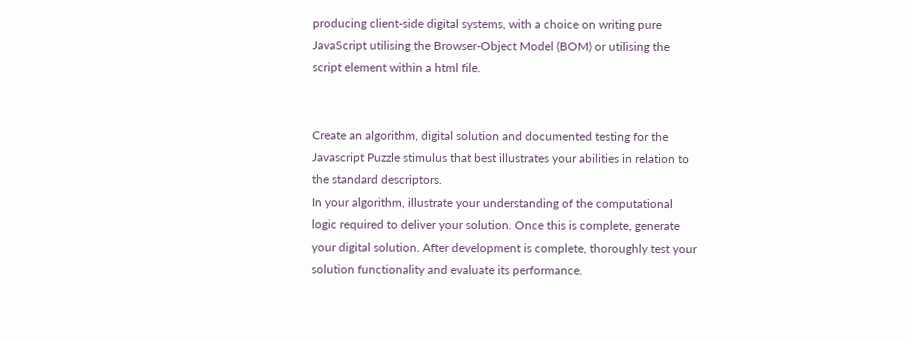producing client-side digital systems, with a choice on writing pure JavaScript utilising the Browser-Object Model (BOM) or utilising the script element within a html file.


Create an algorithm, digital solution and documented testing for the Javascript Puzzle stimulus that best illustrates your abilities in relation to the standard descriptors.
In your algorithm, illustrate your understanding of the computational logic required to deliver your solution. Once this is complete, generate your digital solution. After development is complete, thoroughly test your solution functionality and evaluate its performance.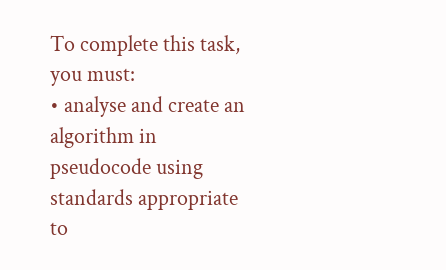To complete this task, you must:
• analyse and create an algorithm in pseudocode using standards appropriate to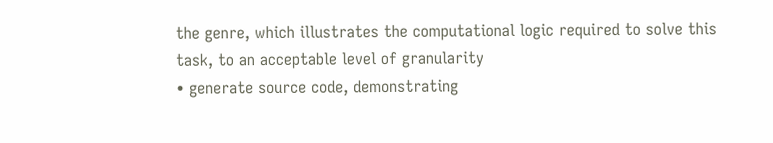the genre, which illustrates the computational logic required to solve this task, to an acceptable level of granularity
• generate source code, demonstrating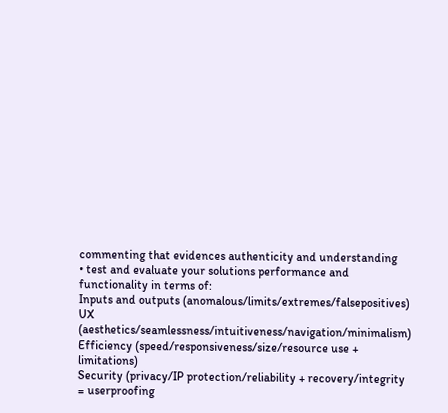commenting that evidences authenticity and understanding
• test and evaluate your solutions performance and functionality in terms of:
Inputs and outputs (anomalous/limits/extremes/falsepositives)
UX (aesthetics/seamlessness/intuitiveness/navigation/minimalism)
Efficiency (speed/responsiveness/size/resource use + limitations)
Security (privacy/IP protection/reliability + recovery/integrity = userproofing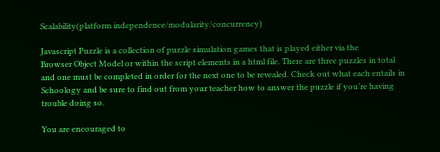Scalability(platform independence/modularity/concurrency)

Javascript Puzzle is a collection of puzzle simulation games that is played either via the
Browser Object Model or within the script elements in a html file. There are three puzzles in total and one must be completed in order for the next one to be revealed. Check out what each entails in Schoology and be sure to find out from your teacher how to answer the puzzle if you’re having trouble doing so.

You are encouraged to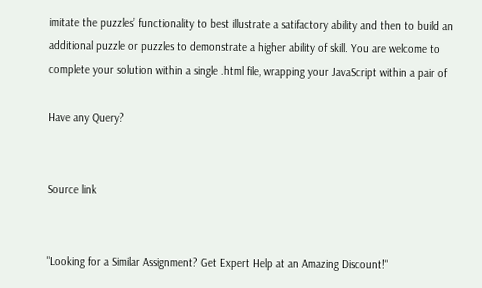imitate the puzzles’ functionality to best illustrate a satifactory ability and then to build an additional puzzle or puzzles to demonstrate a higher ability of skill. You are welcome to complete your solution within a single .html file, wrapping your JavaScript within a pair of

Have any Query?


Source link


"Looking for a Similar Assignment? Get Expert Help at an Amazing Discount!"